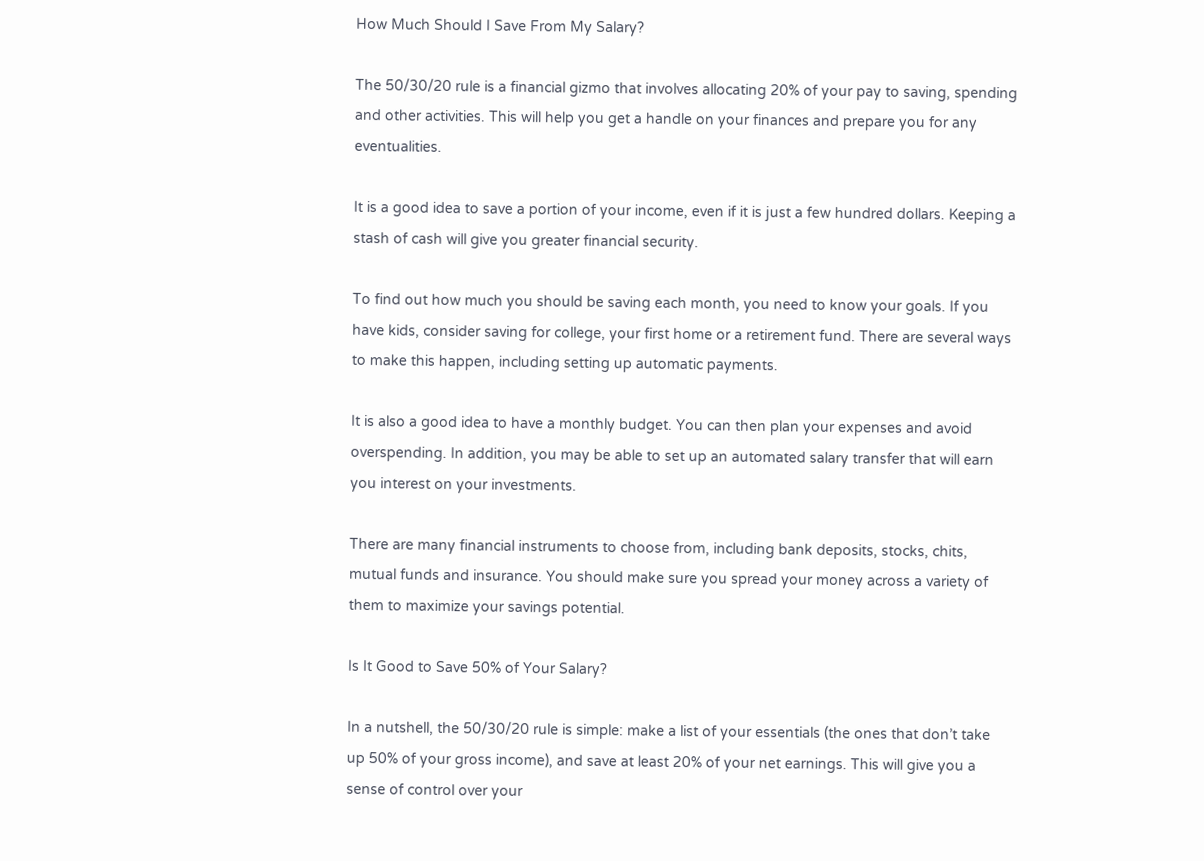How Much Should I Save From My Salary?

The 50/30/20 rule is a financial gizmo that involves allocating 20% of your pay to saving, spending and other activities. This will help you get a handle on your finances and prepare you for any eventualities.

It is a good idea to save a portion of your income, even if it is just a few hundred dollars. Keeping a stash of cash will give you greater financial security.

To find out how much you should be saving each month, you need to know your goals. If you have kids, consider saving for college, your first home or a retirement fund. There are several ways to make this happen, including setting up automatic payments.

It is also a good idea to have a monthly budget. You can then plan your expenses and avoid overspending. In addition, you may be able to set up an automated salary transfer that will earn you interest on your investments.

There are many financial instruments to choose from, including bank deposits, stocks, chits, mutual funds and insurance. You should make sure you spread your money across a variety of them to maximize your savings potential.

Is It Good to Save 50% of Your Salary?

In a nutshell, the 50/30/20 rule is simple: make a list of your essentials (the ones that don’t take up 50% of your gross income), and save at least 20% of your net earnings. This will give you a sense of control over your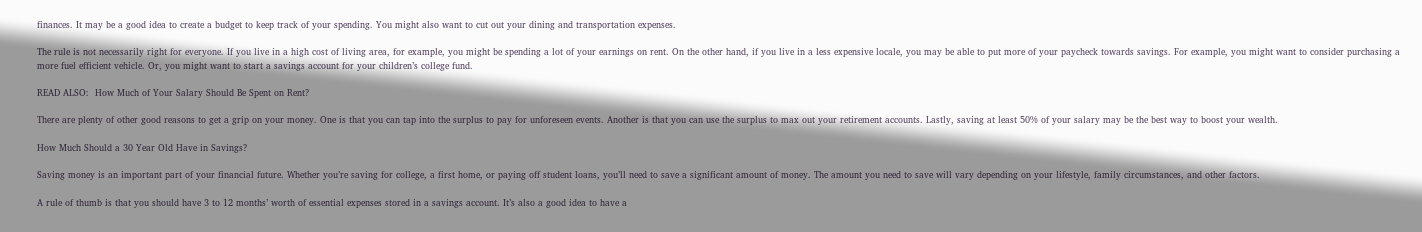finances. It may be a good idea to create a budget to keep track of your spending. You might also want to cut out your dining and transportation expenses.

The rule is not necessarily right for everyone. If you live in a high cost of living area, for example, you might be spending a lot of your earnings on rent. On the other hand, if you live in a less expensive locale, you may be able to put more of your paycheck towards savings. For example, you might want to consider purchasing a more fuel efficient vehicle. Or, you might want to start a savings account for your children’s college fund.

READ ALSO:  How Much of Your Salary Should Be Spent on Rent?

There are plenty of other good reasons to get a grip on your money. One is that you can tap into the surplus to pay for unforeseen events. Another is that you can use the surplus to max out your retirement accounts. Lastly, saving at least 50% of your salary may be the best way to boost your wealth.

How Much Should a 30 Year Old Have in Savings?

Saving money is an important part of your financial future. Whether you’re saving for college, a first home, or paying off student loans, you’ll need to save a significant amount of money. The amount you need to save will vary depending on your lifestyle, family circumstances, and other factors.

A rule of thumb is that you should have 3 to 12 months’ worth of essential expenses stored in a savings account. It’s also a good idea to have a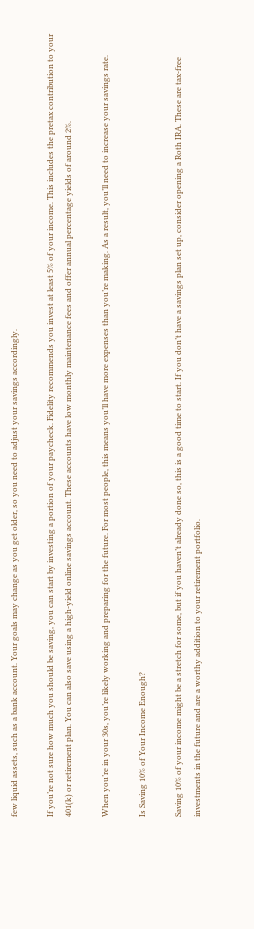few liquid assets, such as a bank account. Your goals may change as you get older, so you need to adjust your savings accordingly.

If you’re not sure how much you should be saving, you can start by investing a portion of your paycheck. Fidelity recommends you invest at least 5% of your income. This includes the pretax contribution to your 401(k) or retirement plan. You can also save using a high-yield online savings account. These accounts have low monthly maintenance fees and offer annual percentage yields of around 2%.

When you’re in your 30s, you’re likely working and preparing for the future. For most people, this means you’ll have more expenses than you’re making. As a result, you’ll need to increase your savings rate.

Is Saving 10% of Your Income Enough?

Saving 10% of your income might be a stretch for some, but if you haven’t already done so, this is a good time to start. If you don’t have a savings plan set up, consider opening a Roth IRA. These are tax-free investments in the future and are a worthy addition to your retirement portfolio.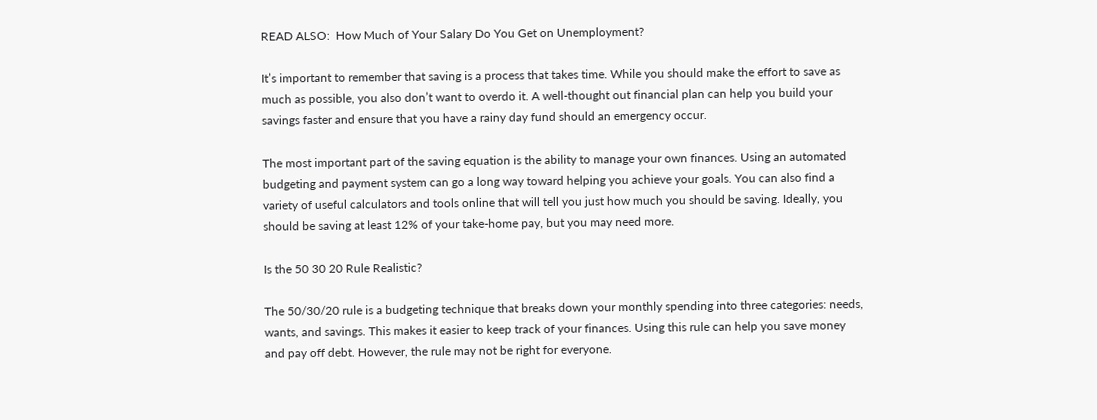READ ALSO:  How Much of Your Salary Do You Get on Unemployment?

It’s important to remember that saving is a process that takes time. While you should make the effort to save as much as possible, you also don’t want to overdo it. A well-thought out financial plan can help you build your savings faster and ensure that you have a rainy day fund should an emergency occur.

The most important part of the saving equation is the ability to manage your own finances. Using an automated budgeting and payment system can go a long way toward helping you achieve your goals. You can also find a variety of useful calculators and tools online that will tell you just how much you should be saving. Ideally, you should be saving at least 12% of your take-home pay, but you may need more.

Is the 50 30 20 Rule Realistic?

The 50/30/20 rule is a budgeting technique that breaks down your monthly spending into three categories: needs, wants, and savings. This makes it easier to keep track of your finances. Using this rule can help you save money and pay off debt. However, the rule may not be right for everyone.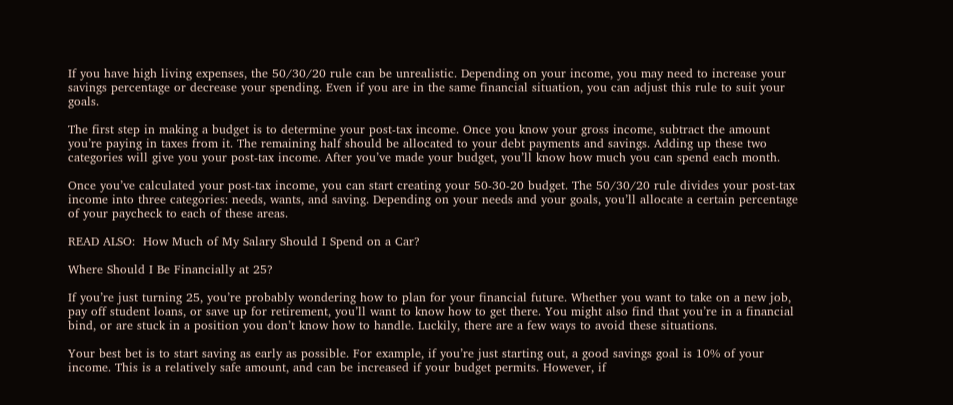If you have high living expenses, the 50/30/20 rule can be unrealistic. Depending on your income, you may need to increase your savings percentage or decrease your spending. Even if you are in the same financial situation, you can adjust this rule to suit your goals.

The first step in making a budget is to determine your post-tax income. Once you know your gross income, subtract the amount you’re paying in taxes from it. The remaining half should be allocated to your debt payments and savings. Adding up these two categories will give you your post-tax income. After you’ve made your budget, you’ll know how much you can spend each month.

Once you’ve calculated your post-tax income, you can start creating your 50-30-20 budget. The 50/30/20 rule divides your post-tax income into three categories: needs, wants, and saving. Depending on your needs and your goals, you’ll allocate a certain percentage of your paycheck to each of these areas.

READ ALSO:  How Much of My Salary Should I Spend on a Car?

Where Should I Be Financially at 25?

If you’re just turning 25, you’re probably wondering how to plan for your financial future. Whether you want to take on a new job, pay off student loans, or save up for retirement, you’ll want to know how to get there. You might also find that you’re in a financial bind, or are stuck in a position you don’t know how to handle. Luckily, there are a few ways to avoid these situations.

Your best bet is to start saving as early as possible. For example, if you’re just starting out, a good savings goal is 10% of your income. This is a relatively safe amount, and can be increased if your budget permits. However, if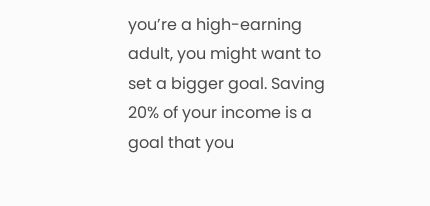you’re a high-earning adult, you might want to set a bigger goal. Saving 20% of your income is a goal that you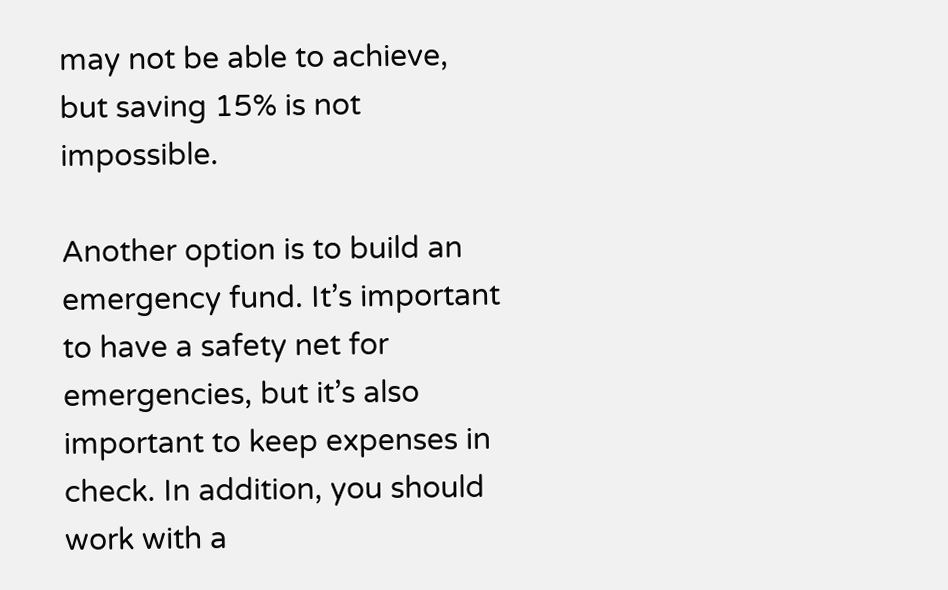may not be able to achieve, but saving 15% is not impossible.

Another option is to build an emergency fund. It’s important to have a safety net for emergencies, but it’s also important to keep expenses in check. In addition, you should work with a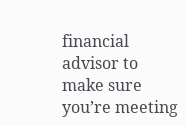financial advisor to make sure you’re meeting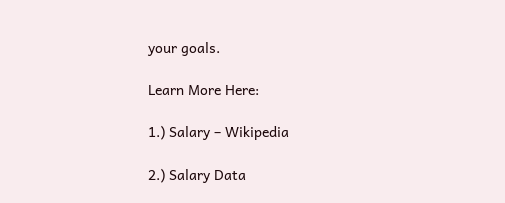your goals.

Learn More Here:

1.) Salary – Wikipedia

2.) Salary Data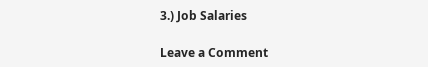3.) Job Salaries

Leave a Comment